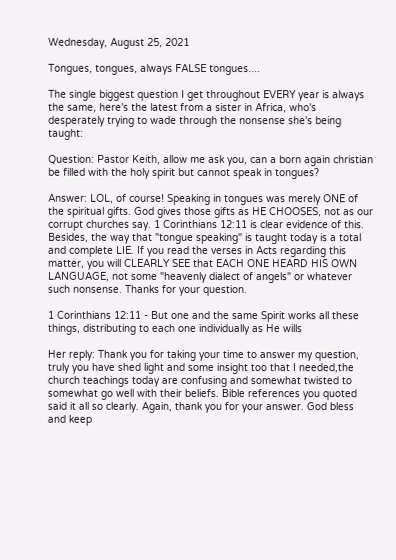Wednesday, August 25, 2021

Tongues, tongues, always FALSE tongues....

The single biggest question I get throughout EVERY year is always the same, here's the latest from a sister in Africa, who's desperately trying to wade through the nonsense she's being taught:

Question: Pastor Keith, allow me ask you, can a born again christian be filled with the holy spirit but cannot speak in tongues?

Answer: LOL, of course! Speaking in tongues was merely ONE of the spiritual gifts. God gives those gifts as HE CHOOSES, not as our corrupt churches say. 1 Corinthians 12:11 is clear evidence of this. Besides, the way that "tongue speaking" is taught today is a total and complete LIE. If you read the verses in Acts regarding this matter, you will CLEARLY SEE that EACH ONE HEARD HIS OWN LANGUAGE, not some "heavenly dialect of angels" or whatever such nonsense. Thanks for your question.

1 Corinthians 12:11 - But one and the same Spirit works all these things, distributing to each one individually as He wills

Her reply: Thank you for taking your time to answer my question, truly you have shed light and some insight too that I needed,the church teachings today are confusing and somewhat twisted to somewhat go well with their beliefs. Bible references you quoted said it all so clearly. Again, thank you for your answer. God bless and keep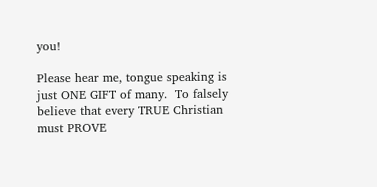you!

Please hear me, tongue speaking is just ONE GIFT of many.  To falsely believe that every TRUE Christian must PROVE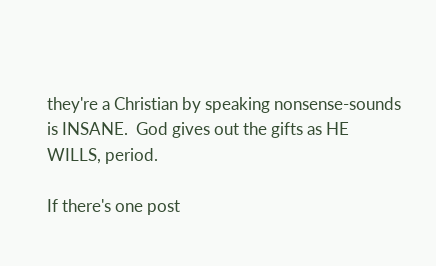they're a Christian by speaking nonsense-sounds is INSANE.  God gives out the gifts as HE WILLS, period.

If there's one post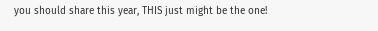you should share this year, THIS just might be the one!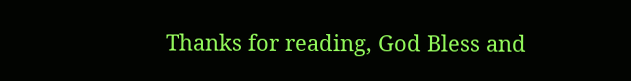Thanks for reading, God Bless and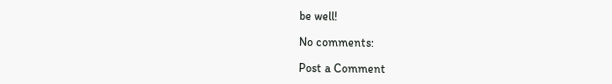be well!

No comments:

Post a Comment